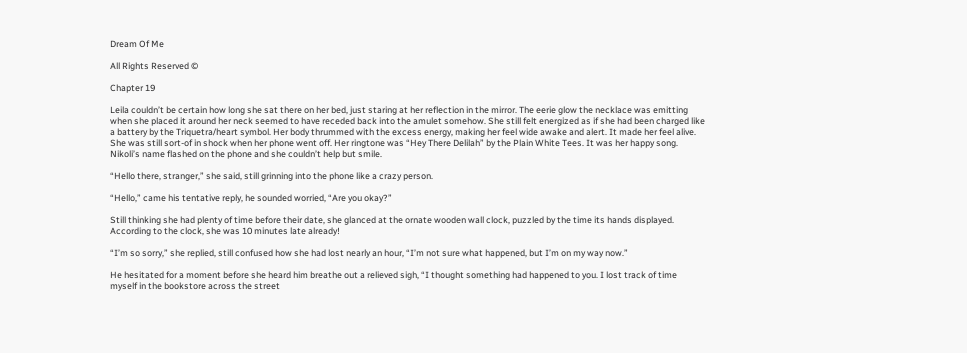Dream Of Me

All Rights Reserved ©

Chapter 19

Leila couldn’t be certain how long she sat there on her bed, just staring at her reflection in the mirror. The eerie glow the necklace was emitting when she placed it around her neck seemed to have receded back into the amulet somehow. She still felt energized as if she had been charged like a battery by the Triquetra/heart symbol. Her body thrummed with the excess energy, making her feel wide awake and alert. It made her feel alive. She was still sort-of in shock when her phone went off. Her ringtone was “Hey There Delilah” by the Plain White Tees. It was her happy song. Nikoli’s name flashed on the phone and she couldn’t help but smile.

“Hello there, stranger,” she said, still grinning into the phone like a crazy person.

“Hello,” came his tentative reply, he sounded worried, “Are you okay?”

Still thinking she had plenty of time before their date, she glanced at the ornate wooden wall clock, puzzled by the time its hands displayed. According to the clock, she was 10 minutes late already!

“I’m so sorry,” she replied, still confused how she had lost nearly an hour, “I’m not sure what happened, but I’m on my way now.”

He hesitated for a moment before she heard him breathe out a relieved sigh, “I thought something had happened to you. I lost track of time myself in the bookstore across the street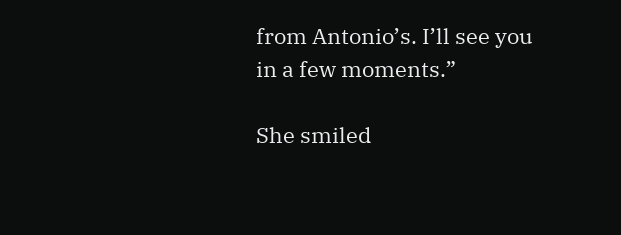from Antonio’s. I’ll see you in a few moments.”

She smiled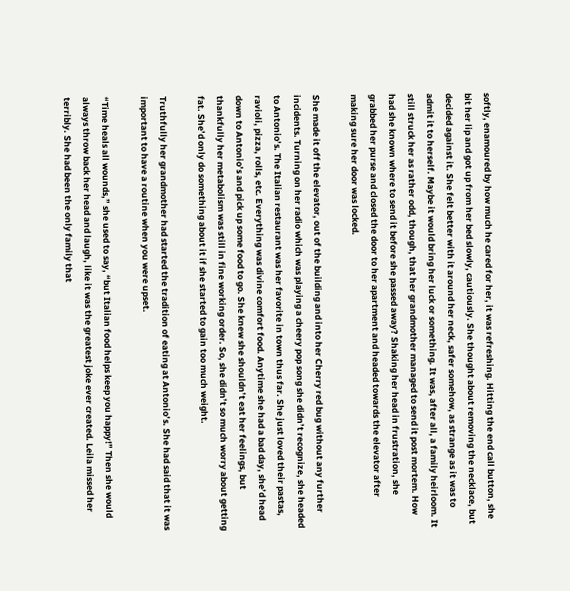softly, enamoured by how much he cared for her, it was refreshing. Hitting the end call button, she bit her lip and got up from her bed slowly, cautiously. She thought about removing the necklace, but decided against it. She felt better with it around her neck, safer somehow, as strange as it was to admit it to herself. Maybe it would bring her luck or something. It was, after all, a family heirloom. It still struck her as rather odd, though, that her grandmother managed to send it post mortem. How had she known where to send it before she passed away? Shaking her head in frustration, she grabbed her purse and closed the door to her apartment and headed towards the elevator after making sure her door was locked.

She made it off the elevator, out of the building and into her Cherry red bug without any further incidents. Turning on her radio which was playing a cheery pop song she didn’t recognize, she headed to Antonio’s. The Italian restaurant was her favorite in town thus far. She just loved their pastas, ravioli, pizza, rolls, etc. Everything was divine comfort food. Anytime she had a bad day, she’d head down to Antonio’s and pick up some food to go. She knew she shouldn’t eat her feelings, but thankfully her metabolism was still in fine working order. So, she didn’t so much worry about getting fat. She’d only do something about it if she started to gain too much weight.

Truthfully her grandmother had started the tradition of eating at Antonio’s. She had said that it was important to have a routine when you were upset.

“Time heals all wounds,” she used to say, “but Italian food helps keep you happy!” Then she would always throw back her head and laugh, like it was the greatest joke ever created. Leila missed her terribly. She had been the only family that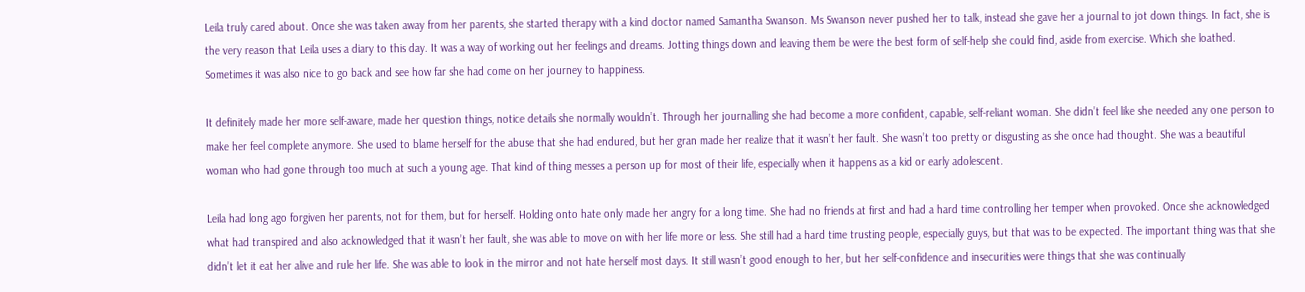Leila truly cared about. Once she was taken away from her parents, she started therapy with a kind doctor named Samantha Swanson. Ms Swanson never pushed her to talk, instead she gave her a journal to jot down things. In fact, she is the very reason that Leila uses a diary to this day. It was a way of working out her feelings and dreams. Jotting things down and leaving them be were the best form of self-help she could find, aside from exercise. Which she loathed. Sometimes it was also nice to go back and see how far she had come on her journey to happiness.

It definitely made her more self-aware, made her question things, notice details she normally wouldn’t. Through her journalling she had become a more confident, capable, self-reliant woman. She didn’t feel like she needed any one person to make her feel complete anymore. She used to blame herself for the abuse that she had endured, but her gran made her realize that it wasn’t her fault. She wasn’t too pretty or disgusting as she once had thought. She was a beautiful woman who had gone through too much at such a young age. That kind of thing messes a person up for most of their life, especially when it happens as a kid or early adolescent.

Leila had long ago forgiven her parents, not for them, but for herself. Holding onto hate only made her angry for a long time. She had no friends at first and had a hard time controlling her temper when provoked. Once she acknowledged what had transpired and also acknowledged that it wasn’t her fault, she was able to move on with her life more or less. She still had a hard time trusting people, especially guys, but that was to be expected. The important thing was that she didn’t let it eat her alive and rule her life. She was able to look in the mirror and not hate herself most days. It still wasn’t good enough to her, but her self-confidence and insecurities were things that she was continually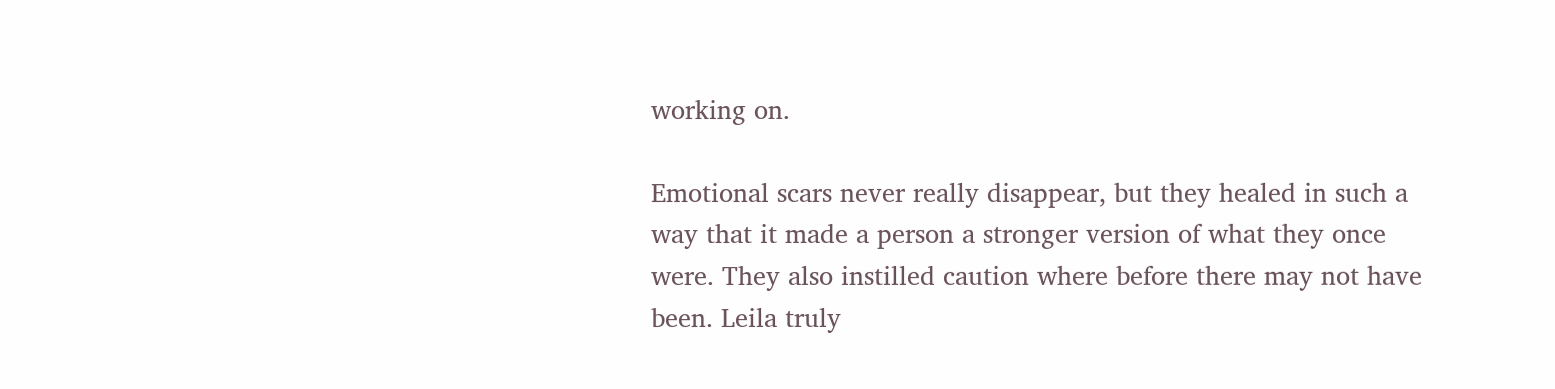working on.

Emotional scars never really disappear, but they healed in such a way that it made a person a stronger version of what they once were. They also instilled caution where before there may not have been. Leila truly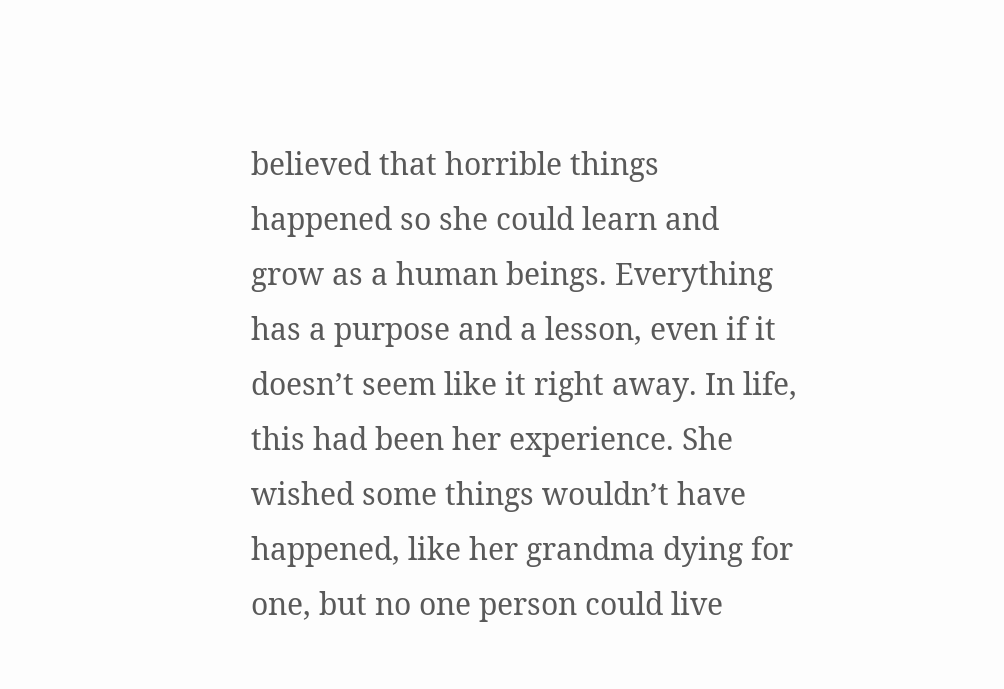believed that horrible things happened so she could learn and grow as a human beings. Everything has a purpose and a lesson, even if it doesn’t seem like it right away. In life, this had been her experience. She wished some things wouldn’t have happened, like her grandma dying for one, but no one person could live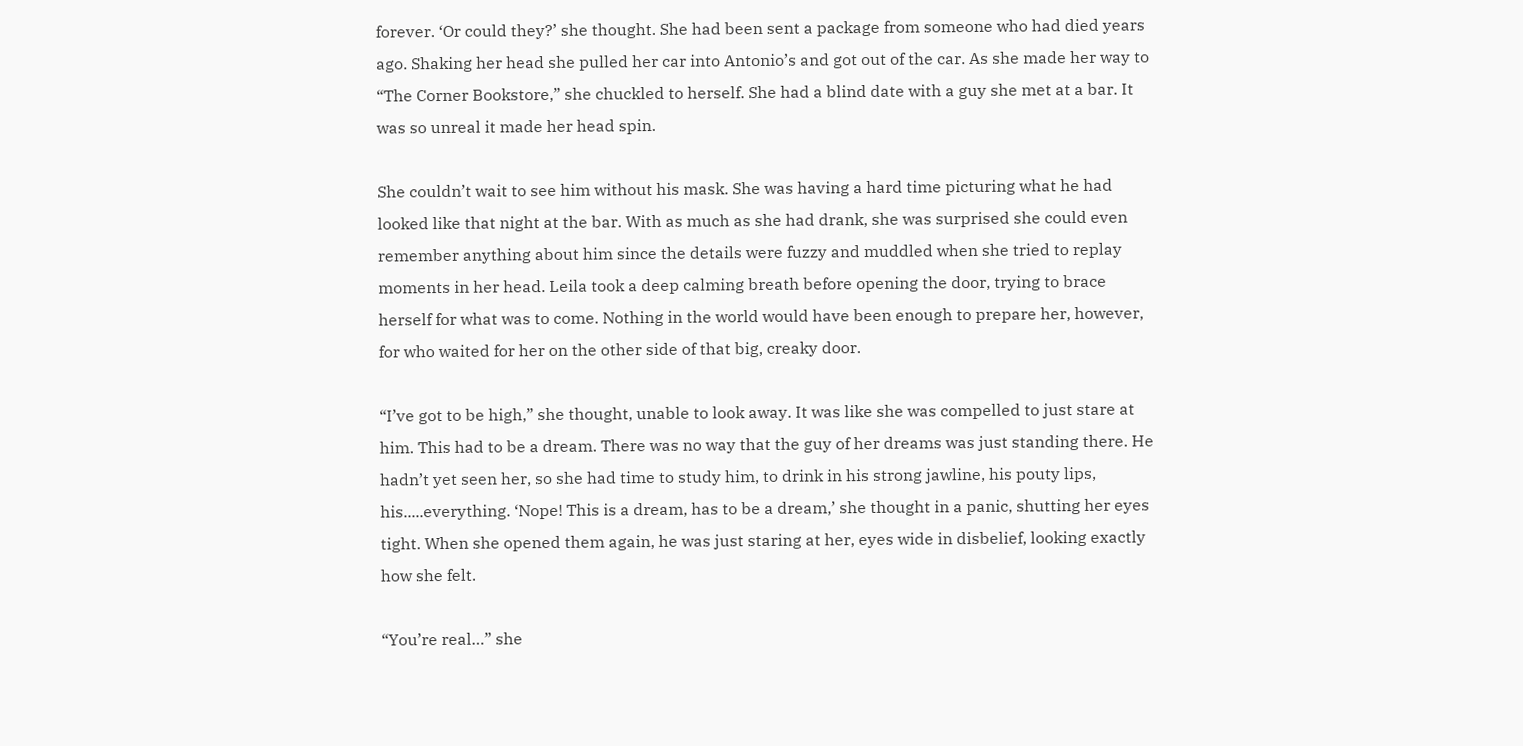forever. ‘Or could they?’ she thought. She had been sent a package from someone who had died years ago. Shaking her head she pulled her car into Antonio’s and got out of the car. As she made her way to “The Corner Bookstore,” she chuckled to herself. She had a blind date with a guy she met at a bar. It was so unreal it made her head spin.

She couldn’t wait to see him without his mask. She was having a hard time picturing what he had looked like that night at the bar. With as much as she had drank, she was surprised she could even remember anything about him since the details were fuzzy and muddled when she tried to replay moments in her head. Leila took a deep calming breath before opening the door, trying to brace herself for what was to come. Nothing in the world would have been enough to prepare her, however, for who waited for her on the other side of that big, creaky door.

“I’ve got to be high,” she thought, unable to look away. It was like she was compelled to just stare at him. This had to be a dream. There was no way that the guy of her dreams was just standing there. He hadn’t yet seen her, so she had time to study him, to drink in his strong jawline, his pouty lips, his.....everything. ‘Nope! This is a dream, has to be a dream,’ she thought in a panic, shutting her eyes tight. When she opened them again, he was just staring at her, eyes wide in disbelief, looking exactly how she felt.

“You’re real…” she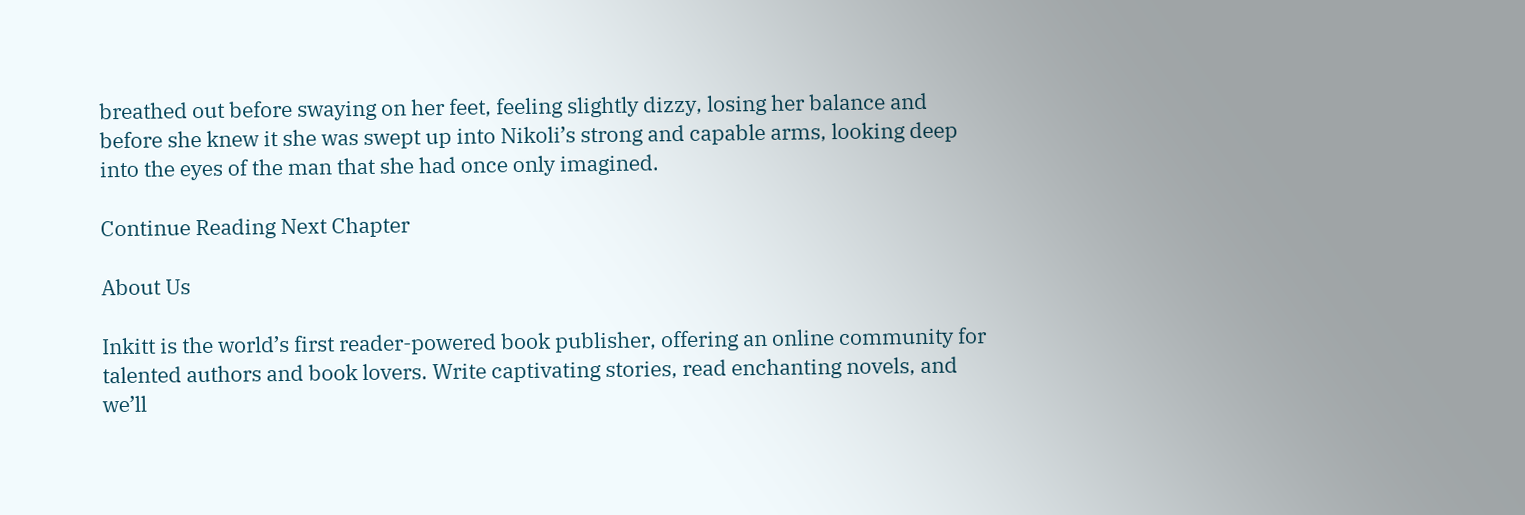breathed out before swaying on her feet, feeling slightly dizzy, losing her balance and before she knew it she was swept up into Nikoli’s strong and capable arms, looking deep into the eyes of the man that she had once only imagined.

Continue Reading Next Chapter

About Us

Inkitt is the world’s first reader-powered book publisher, offering an online community for talented authors and book lovers. Write captivating stories, read enchanting novels, and we’ll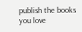publish the books you love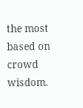the most based on crowd wisdom.